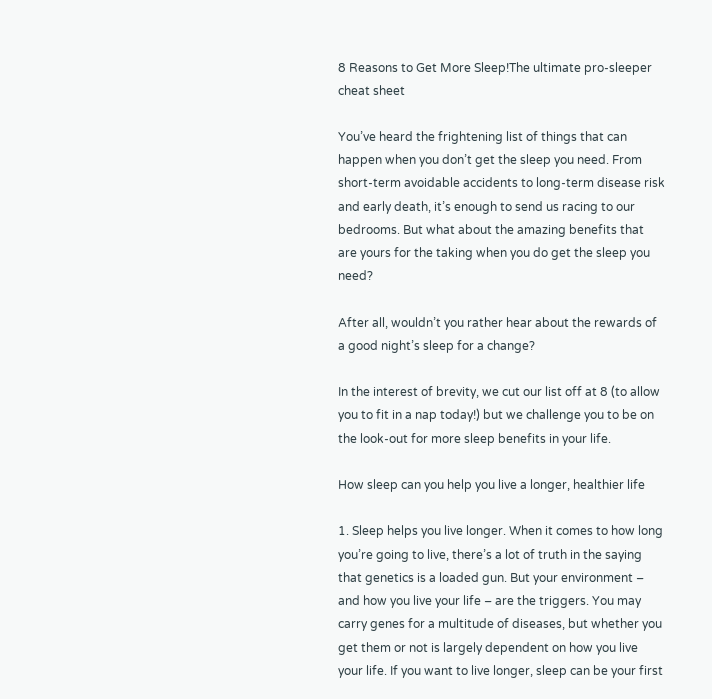8 Reasons to Get More Sleep!The ultimate pro-sleeper cheat sheet

You’ve heard the frightening list of things that can happen when you don’t get the sleep you need. From short-term avoidable accidents to long-term disease risk and early death, it’s enough to send us racing to our bedrooms. But what about the amazing benefits that are yours for the taking when you do get the sleep you need?

After all, wouldn’t you rather hear about the rewards of a good night’s sleep for a change?

In the interest of brevity, we cut our list off at 8 (to allow you to fit in a nap today!) but we challenge you to be on the look-out for more sleep benefits in your life.

How sleep can you help you live a longer, healthier life

1. Sleep helps you live longer. When it comes to how long you’re going to live, there’s a lot of truth in the saying that genetics is a loaded gun. But your environment – and how you live your life – are the triggers. You may carry genes for a multitude of diseases, but whether you get them or not is largely dependent on how you live your life. If you want to live longer, sleep can be your first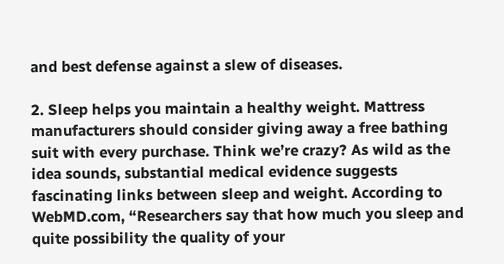and best defense against a slew of diseases.

2. Sleep helps you maintain a healthy weight. Mattress manufacturers should consider giving away a free bathing suit with every purchase. Think we’re crazy? As wild as the idea sounds, substantial medical evidence suggests fascinating links between sleep and weight. According to WebMD.com, “Researchers say that how much you sleep and quite possibility the quality of your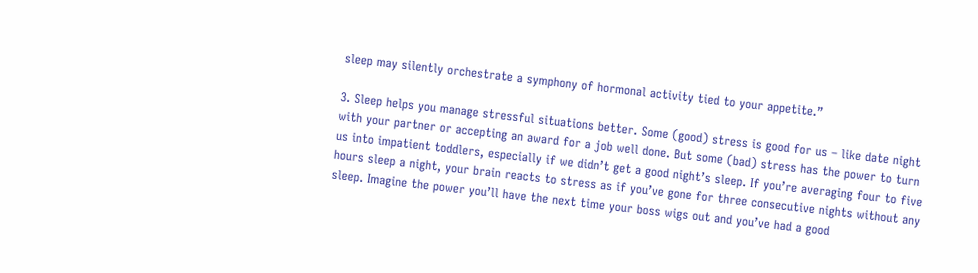sleep may silently orchestrate a symphony of hormonal activity tied to your appetite.”

3. Sleep helps you manage stressful situations better. Some (good) stress is good for us – like date night with your partner or accepting an award for a job well done. But some (bad) stress has the power to turn us into impatient toddlers, especially if we didn’t get a good night’s sleep. If you’re averaging four to five hours sleep a night, your brain reacts to stress as if you’ve gone for three consecutive nights without any sleep. Imagine the power you’ll have the next time your boss wigs out and you’ve had a good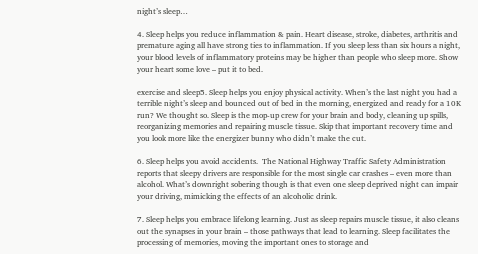night’s sleep…

4. Sleep helps you reduce inflammation & pain. Heart disease, stroke, diabetes, arthritis and premature aging all have strong ties to inflammation. If you sleep less than six hours a night, your blood levels of inflammatory proteins may be higher than people who sleep more. Show your heart some love – put it to bed.

exercise and sleep5. Sleep helps you enjoy physical activity. When’s the last night you had a terrible night’s sleep and bounced out of bed in the morning, energized and ready for a 10K run? We thought so. Sleep is the mop-up crew for your brain and body, cleaning up spills, reorganizing memories and repairing muscle tissue. Skip that important recovery time and you look more like the energizer bunny who didn’t make the cut.

6. Sleep helps you avoid accidents.  The National Highway Traffic Safety Administration reports that sleepy drivers are responsible for the most single car crashes – even more than alcohol. What’s downright sobering though is that even one sleep deprived night can impair your driving, mimicking the effects of an alcoholic drink.

7. Sleep helps you embrace lifelong learning. Just as sleep repairs muscle tissue, it also cleans out the synapses in your brain – those pathways that lead to learning. Sleep facilitates the processing of memories, moving the important ones to storage and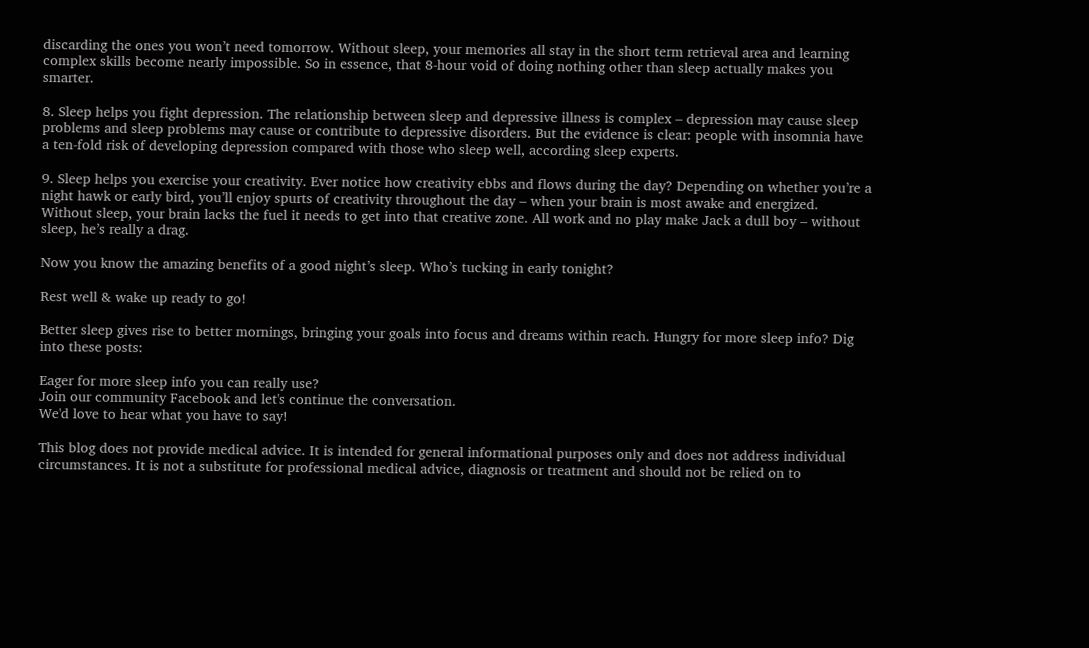discarding the ones you won’t need tomorrow. Without sleep, your memories all stay in the short term retrieval area and learning complex skills become nearly impossible. So in essence, that 8-hour void of doing nothing other than sleep actually makes you smarter.

8. Sleep helps you fight depression. The relationship between sleep and depressive illness is complex – depression may cause sleep problems and sleep problems may cause or contribute to depressive disorders. But the evidence is clear: people with insomnia have a ten-fold risk of developing depression compared with those who sleep well, according sleep experts.

9. Sleep helps you exercise your creativity. Ever notice how creativity ebbs and flows during the day? Depending on whether you’re a night hawk or early bird, you’ll enjoy spurts of creativity throughout the day – when your brain is most awake and energized. Without sleep, your brain lacks the fuel it needs to get into that creative zone. All work and no play make Jack a dull boy – without sleep, he’s really a drag.

Now you know the amazing benefits of a good night’s sleep. Who’s tucking in early tonight?

Rest well & wake up ready to go!

Better sleep gives rise to better mornings, bringing your goals into focus and dreams within reach. Hungry for more sleep info? Dig into these posts:

Eager for more sleep info you can really use?
Join our community Facebook and let's continue the conversation.
We'd love to hear what you have to say!

This blog does not provide medical advice. It is intended for general informational purposes only and does not address individual circumstances. It is not a substitute for professional medical advice, diagnosis or treatment and should not be relied on to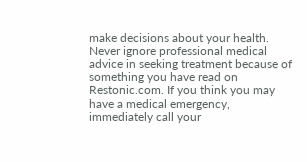make decisions about your health. Never ignore professional medical advice in seeking treatment because of something you have read on Restonic.com. If you think you may have a medical emergency, immediately call your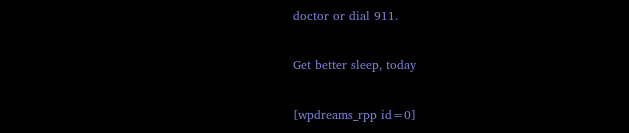doctor or dial 911.

Get better sleep, today

[wpdreams_rpp id=0]